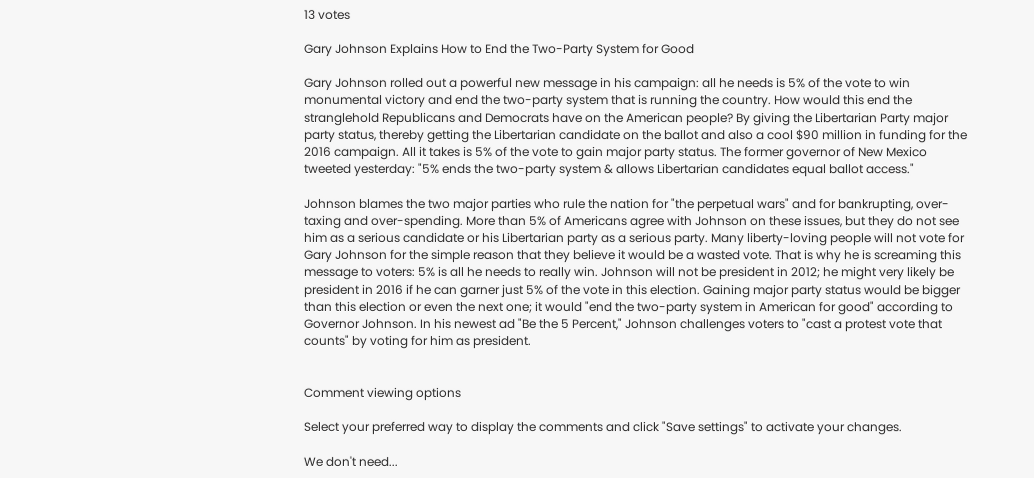13 votes

Gary Johnson Explains How to End the Two-Party System for Good

Gary Johnson rolled out a powerful new message in his campaign: all he needs is 5% of the vote to win monumental victory and end the two-party system that is running the country. How would this end the stranglehold Republicans and Democrats have on the American people? By giving the Libertarian Party major party status, thereby getting the Libertarian candidate on the ballot and also a cool $90 million in funding for the 2016 campaign. All it takes is 5% of the vote to gain major party status. The former governor of New Mexico tweeted yesterday: "5% ends the two-party system & allows Libertarian candidates equal ballot access."

Johnson blames the two major parties who rule the nation for "the perpetual wars" and for bankrupting, over-taxing and over-spending. More than 5% of Americans agree with Johnson on these issues, but they do not see him as a serious candidate or his Libertarian party as a serious party. Many liberty-loving people will not vote for Gary Johnson for the simple reason that they believe it would be a wasted vote. That is why he is screaming this message to voters: 5% is all he needs to really win. Johnson will not be president in 2012; he might very likely be president in 2016 if he can garner just 5% of the vote in this election. Gaining major party status would be bigger than this election or even the next one; it would "end the two-party system in American for good" according to Governor Johnson. In his newest ad "Be the 5 Percent," Johnson challenges voters to "cast a protest vote that counts" by voting for him as president.


Comment viewing options

Select your preferred way to display the comments and click "Save settings" to activate your changes.

We don't need...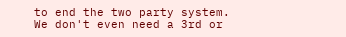to end the two party system. We don't even need a 3rd or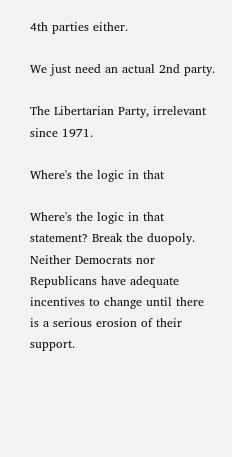4th parties either.

We just need an actual 2nd party.

The Libertarian Party, irrelevant since 1971.

Where's the logic in that

Where's the logic in that statement? Break the duopoly. Neither Democrats nor Republicans have adequate incentives to change until there is a serious erosion of their support.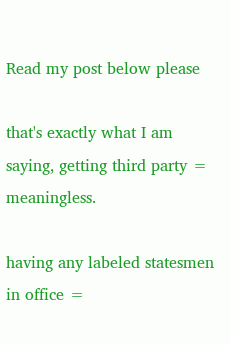Read my post below please

that's exactly what I am saying, getting third party = meaningless.

having any labeled statesmen in office =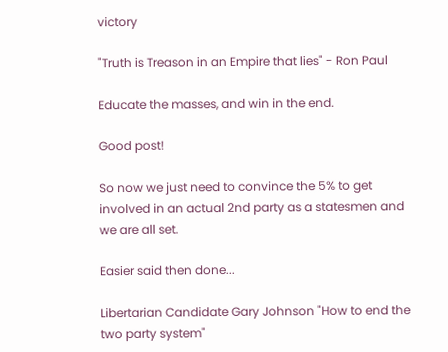victory

"Truth is Treason in an Empire that lies" - Ron Paul

Educate the masses, and win in the end.

Good post!

So now we just need to convince the 5% to get involved in an actual 2nd party as a statesmen and we are all set.

Easier said then done...

Libertarian Candidate Gary Johnson "How to end the two party system"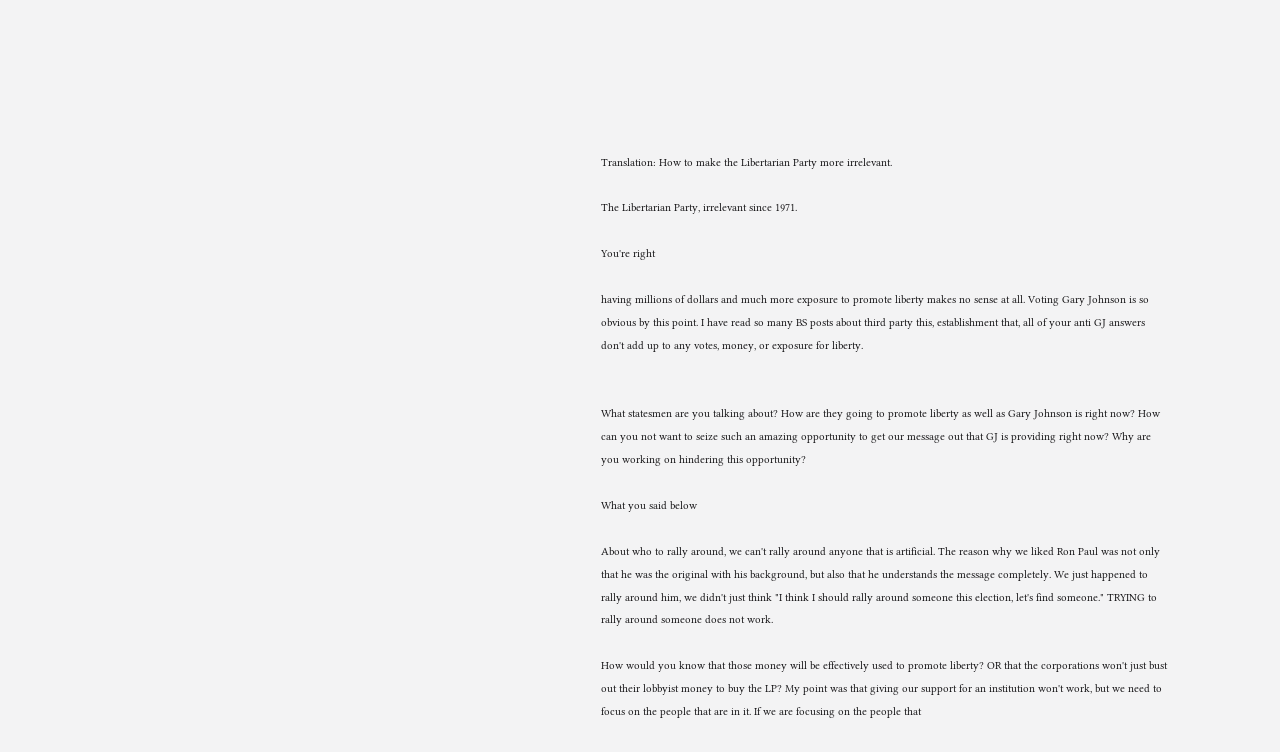Translation: How to make the Libertarian Party more irrelevant.

The Libertarian Party, irrelevant since 1971.

You're right

having millions of dollars and much more exposure to promote liberty makes no sense at all. Voting Gary Johnson is so obvious by this point. I have read so many BS posts about third party this, establishment that, all of your anti GJ answers don't add up to any votes, money, or exposure for liberty.


What statesmen are you talking about? How are they going to promote liberty as well as Gary Johnson is right now? How can you not want to seize such an amazing opportunity to get our message out that GJ is providing right now? Why are you working on hindering this opportunity?

What you said below

About who to rally around, we can't rally around anyone that is artificial. The reason why we liked Ron Paul was not only that he was the original with his background, but also that he understands the message completely. We just happened to rally around him, we didn't just think "I think I should rally around someone this election, let's find someone." TRYING to rally around someone does not work.

How would you know that those money will be effectively used to promote liberty? OR that the corporations won't just bust out their lobbyist money to buy the LP? My point was that giving our support for an institution won't work, but we need to focus on the people that are in it. If we are focusing on the people that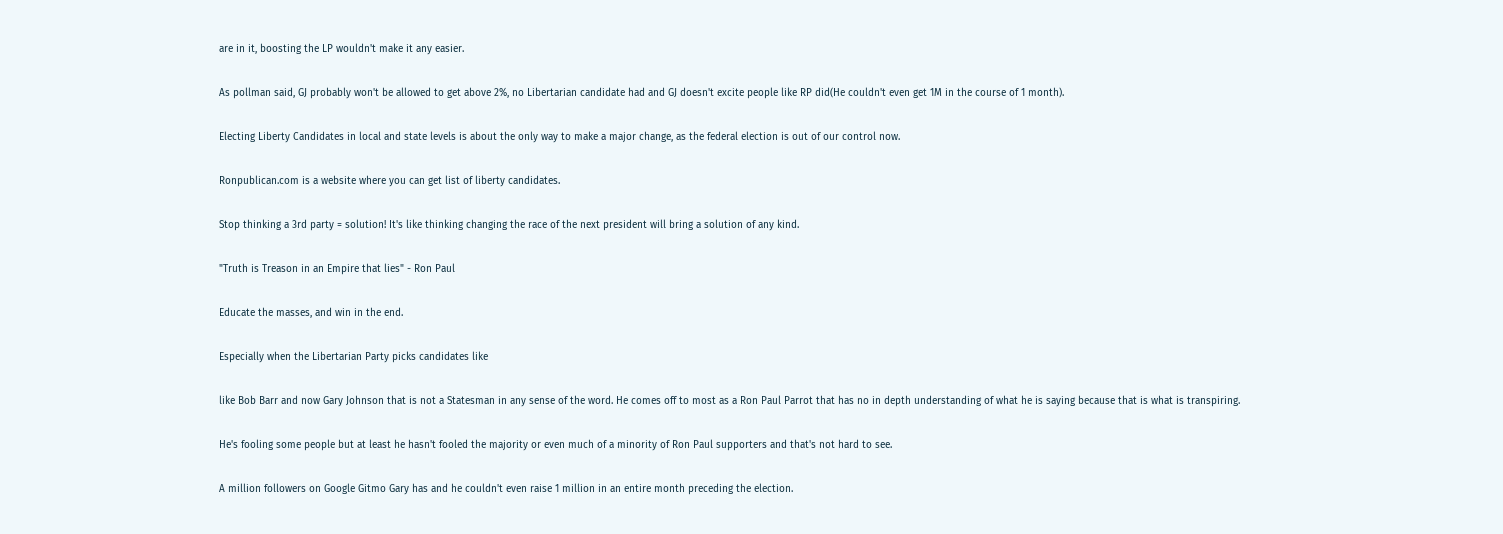are in it, boosting the LP wouldn't make it any easier.

As pollman said, GJ probably won't be allowed to get above 2%, no Libertarian candidate had and GJ doesn't excite people like RP did(He couldn't even get 1M in the course of 1 month).

Electing Liberty Candidates in local and state levels is about the only way to make a major change, as the federal election is out of our control now.

Ronpublican.com is a website where you can get list of liberty candidates.

Stop thinking a 3rd party = solution! It's like thinking changing the race of the next president will bring a solution of any kind.

"Truth is Treason in an Empire that lies" - Ron Paul

Educate the masses, and win in the end.

Especially when the Libertarian Party picks candidates like

like Bob Barr and now Gary Johnson that is not a Statesman in any sense of the word. He comes off to most as a Ron Paul Parrot that has no in depth understanding of what he is saying because that is what is transpiring.

He's fooling some people but at least he hasn't fooled the majority or even much of a minority of Ron Paul supporters and that's not hard to see.

A million followers on Google Gitmo Gary has and he couldn't even raise 1 million in an entire month preceding the election.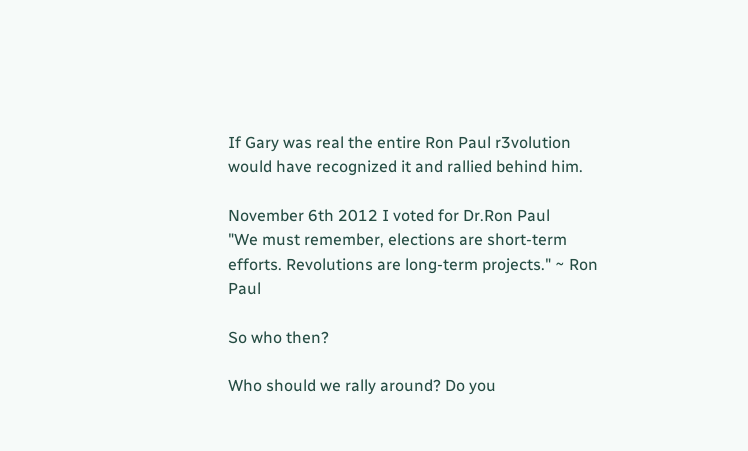If Gary was real the entire Ron Paul r3volution would have recognized it and rallied behind him.

November 6th 2012 I voted for Dr.Ron Paul
"We must remember, elections are short-term efforts. Revolutions are long-term projects." ~ Ron Paul

So who then?

Who should we rally around? Do you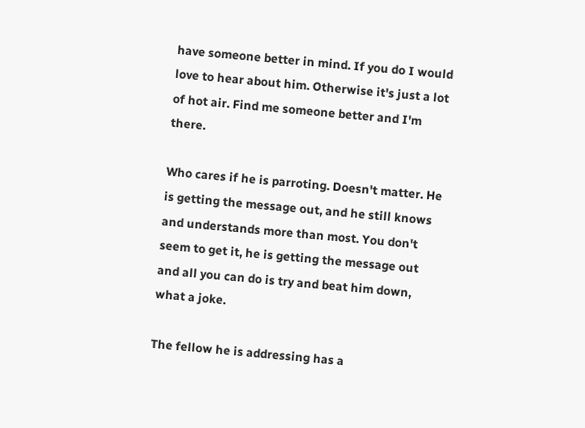have someone better in mind. If you do I would love to hear about him. Otherwise it's just a lot of hot air. Find me someone better and I'm there.

Who cares if he is parroting. Doesn't matter. He is getting the message out, and he still knows and understands more than most. You don't seem to get it, he is getting the message out and all you can do is try and beat him down, what a joke.

The fellow he is addressing has a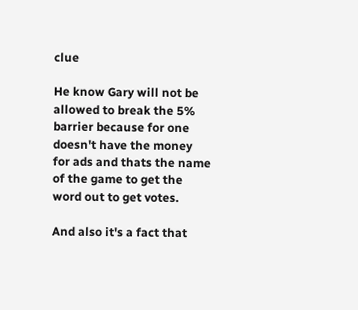clue

He know Gary will not be allowed to break the 5% barrier because for one doesn't have the money for ads and thats the name of the game to get the word out to get votes.

And also it's a fact that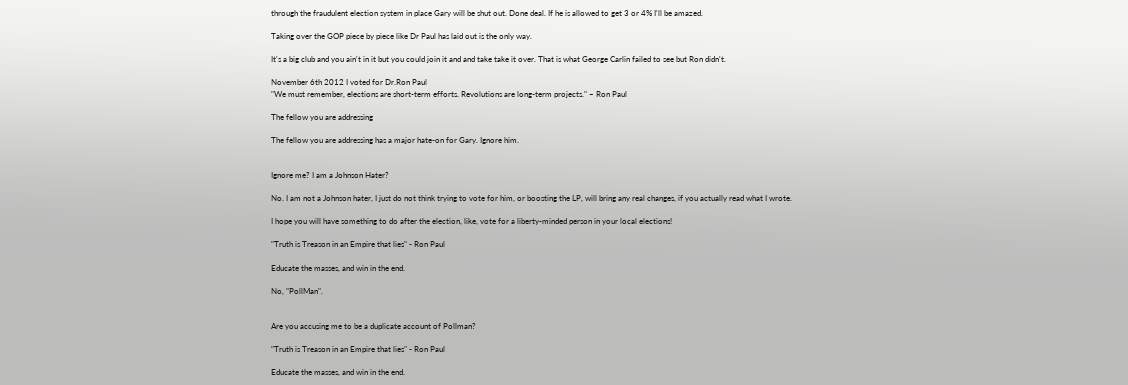through the fraudulent election system in place Gary will be shut out. Done deal. If he is allowed to get 3 or 4% I'll be amazed.

Taking over the GOP piece by piece like Dr Paul has laid out is the only way.

It's a big club and you ain't in it but you could join it and and take take it over. That is what George Carlin failed to see but Ron didn't.

November 6th 2012 I voted for Dr.Ron Paul
"We must remember, elections are short-term efforts. Revolutions are long-term projects." ~ Ron Paul

The fellow you are addressing

The fellow you are addressing has a major hate-on for Gary. Ignore him.


Ignore me? I am a Johnson Hater?

No. I am not a Johnson hater, I just do not think trying to vote for him, or boosting the LP, will bring any real changes, if you actually read what I wrote.

I hope you will have something to do after the election, like, vote for a liberty-minded person in your local elections!

"Truth is Treason in an Empire that lies" - Ron Paul

Educate the masses, and win in the end.

No, "PollMan".


Are you accusing me to be a duplicate account of Pollman?

"Truth is Treason in an Empire that lies" - Ron Paul

Educate the masses, and win in the end.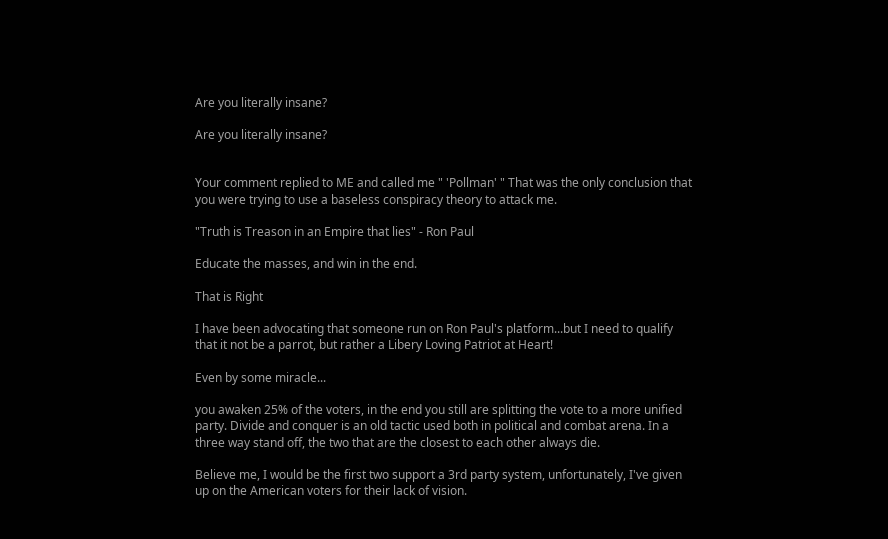Are you literally insane?

Are you literally insane?


Your comment replied to ME and called me " 'Pollman' " That was the only conclusion that you were trying to use a baseless conspiracy theory to attack me.

"Truth is Treason in an Empire that lies" - Ron Paul

Educate the masses, and win in the end.

That is Right

I have been advocating that someone run on Ron Paul's platform...but I need to qualify that it not be a parrot, but rather a Libery Loving Patriot at Heart!

Even by some miracle...

you awaken 25% of the voters, in the end you still are splitting the vote to a more unified party. Divide and conquer is an old tactic used both in political and combat arena. In a three way stand off, the two that are the closest to each other always die.

Believe me, I would be the first two support a 3rd party system, unfortunately, I've given up on the American voters for their lack of vision.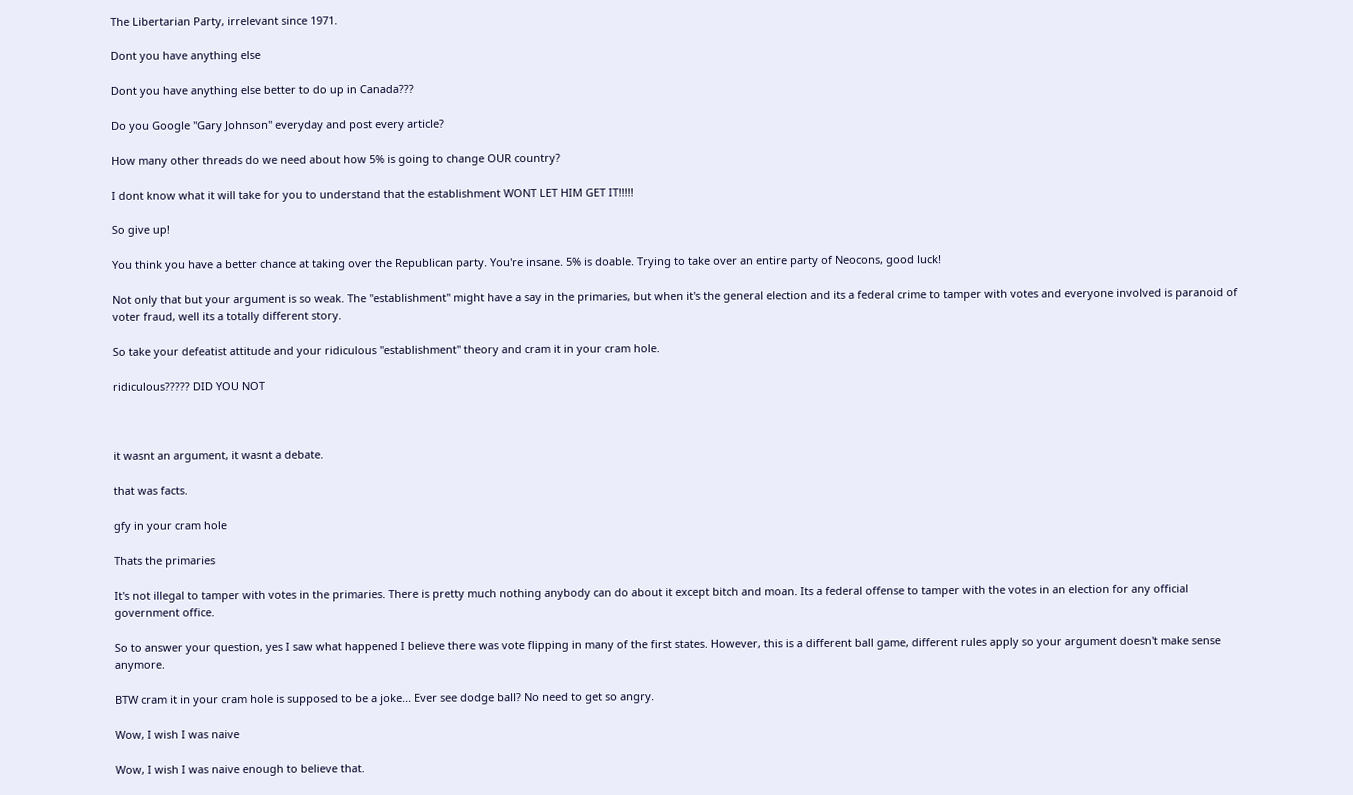The Libertarian Party, irrelevant since 1971.

Dont you have anything else

Dont you have anything else better to do up in Canada???

Do you Google "Gary Johnson" everyday and post every article?

How many other threads do we need about how 5% is going to change OUR country?

I dont know what it will take for you to understand that the establishment WONT LET HIM GET IT!!!!!

So give up!

You think you have a better chance at taking over the Republican party. You're insane. 5% is doable. Trying to take over an entire party of Neocons, good luck!

Not only that but your argument is so weak. The "establishment" might have a say in the primaries, but when it's the general election and its a federal crime to tamper with votes and everyone involved is paranoid of voter fraud, well its a totally different story.

So take your defeatist attitude and your ridiculous "establishment" theory and cram it in your cram hole.

ridiculous????? DID YOU NOT



it wasnt an argument, it wasnt a debate.

that was facts.

gfy in your cram hole

Thats the primaries

It's not illegal to tamper with votes in the primaries. There is pretty much nothing anybody can do about it except bitch and moan. Its a federal offense to tamper with the votes in an election for any official government office.

So to answer your question, yes I saw what happened I believe there was vote flipping in many of the first states. However, this is a different ball game, different rules apply so your argument doesn't make sense anymore.

BTW cram it in your cram hole is supposed to be a joke... Ever see dodge ball? No need to get so angry.

Wow, I wish I was naive

Wow, I wish I was naive enough to believe that.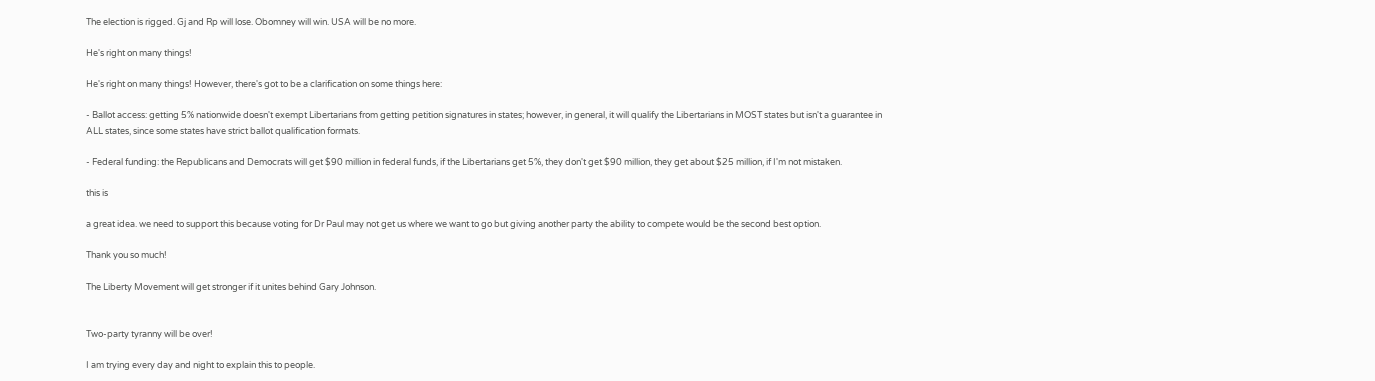The election is rigged. Gj and Rp will lose. Obomney will win. USA will be no more.

He's right on many things!

He's right on many things! However, there's got to be a clarification on some things here:

- Ballot access: getting 5% nationwide doesn't exempt Libertarians from getting petition signatures in states; however, in general, it will qualify the Libertarians in MOST states but isn't a guarantee in ALL states, since some states have strict ballot qualification formats.

- Federal funding: the Republicans and Democrats will get $90 million in federal funds, if the Libertarians get 5%, they don't get $90 million, they get about $25 million, if I'm not mistaken.

this is

a great idea. we need to support this because voting for Dr Paul may not get us where we want to go but giving another party the ability to compete would be the second best option.

Thank you so much!

The Liberty Movement will get stronger if it unites behind Gary Johnson.


Two-party tyranny will be over!

I am trying every day and night to explain this to people.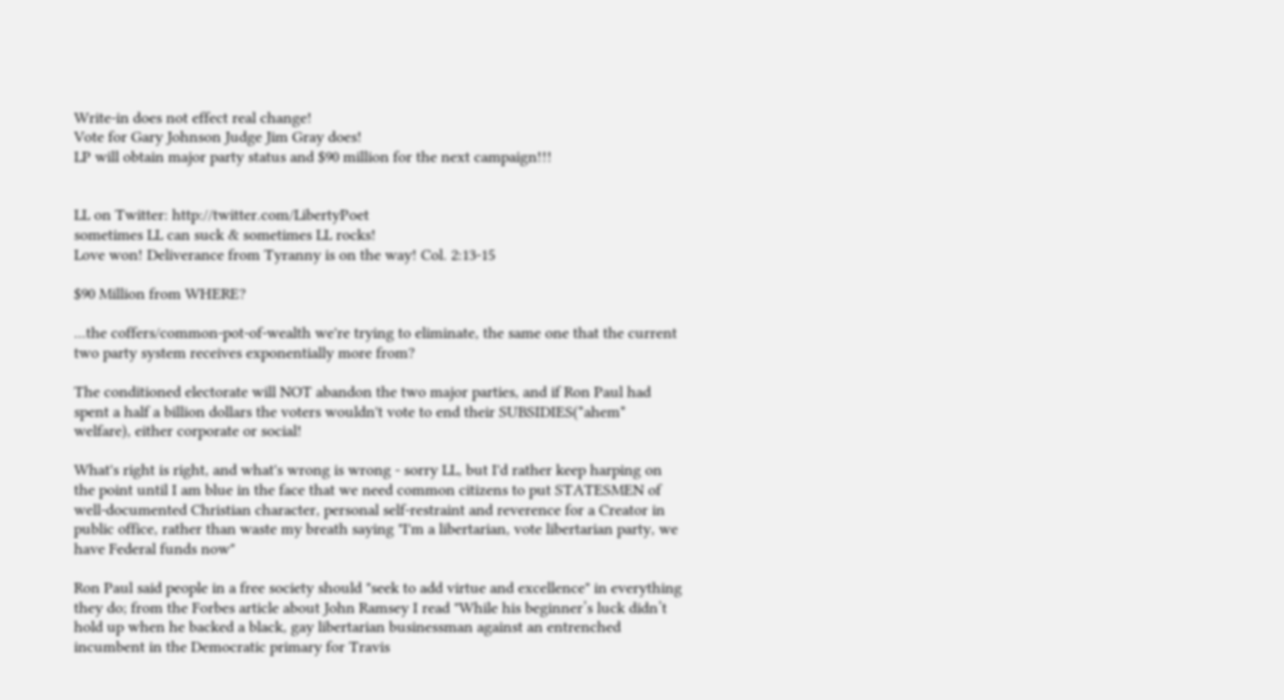Write-in does not effect real change!
Vote for Gary Johnson Judge Jim Gray does!
LP will obtain major party status and $90 million for the next campaign!!!


LL on Twitter: http://twitter.com/LibertyPoet
sometimes LL can suck & sometimes LL rocks!
Love won! Deliverance from Tyranny is on the way! Col. 2:13-15

$90 Million from WHERE?

...the coffers/common-pot-of-wealth we're trying to eliminate, the same one that the current two party system receives exponentially more from?

The conditioned electorate will NOT abandon the two major parties, and if Ron Paul had spent a half a billion dollars the voters wouldn't vote to end their SUBSIDIES(*ahem* welfare), either corporate or social!

What's right is right, and what's wrong is wrong - sorry LL, but I'd rather keep harping on the point until I am blue in the face that we need common citizens to put STATESMEN of well-documented Christian character, personal self-restraint and reverence for a Creator in public office, rather than waste my breath saying "I'm a libertarian, vote libertarian party, we have Federal funds now"

Ron Paul said people in a free society should "seek to add virtue and excellence" in everything they do; from the Forbes article about John Ramsey I read "While his beginner’s luck didn’t hold up when he backed a black, gay libertarian businessman against an entrenched incumbent in the Democratic primary for Travis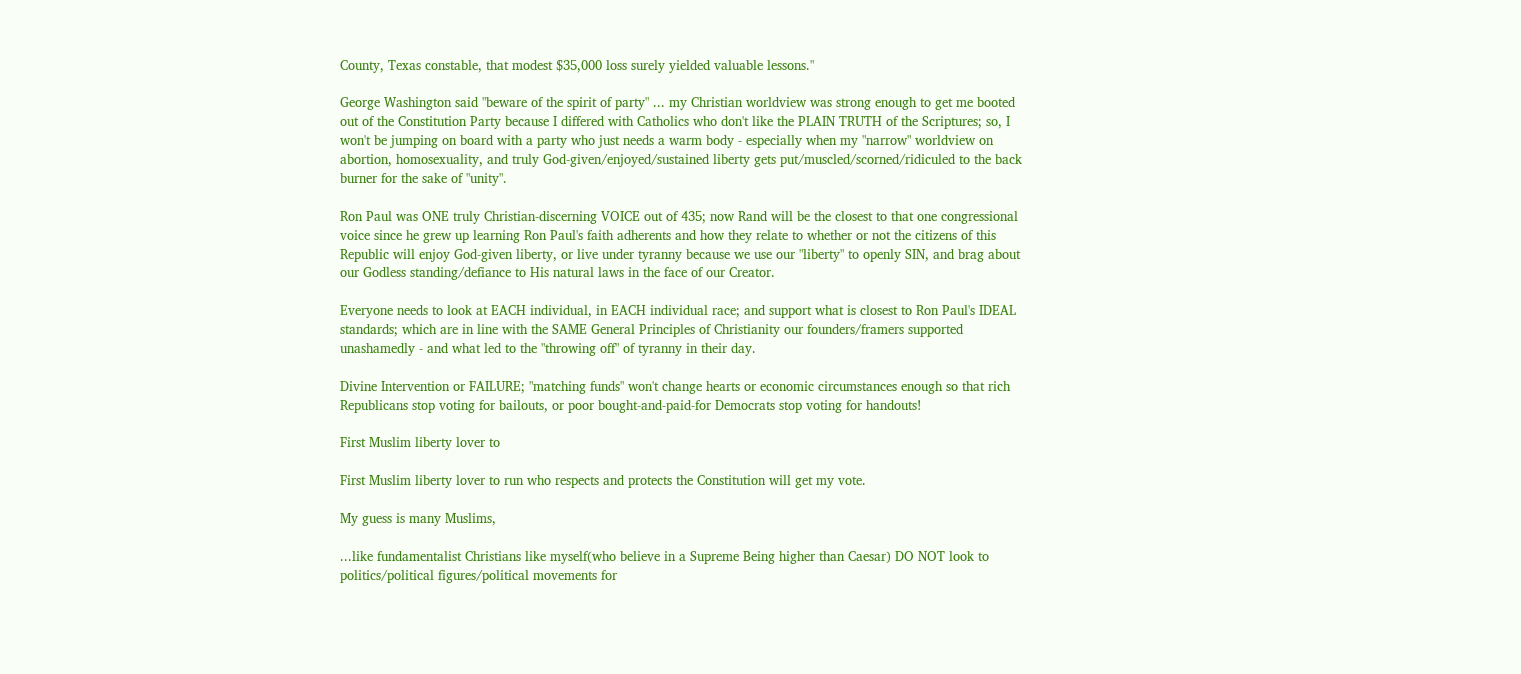County, Texas constable, that modest $35,000 loss surely yielded valuable lessons."

George Washington said "beware of the spirit of party" ... my Christian worldview was strong enough to get me booted out of the Constitution Party because I differed with Catholics who don't like the PLAIN TRUTH of the Scriptures; so, I won't be jumping on board with a party who just needs a warm body - especially when my "narrow" worldview on abortion, homosexuality, and truly God-given/enjoyed/sustained liberty gets put/muscled/scorned/ridiculed to the back burner for the sake of "unity".

Ron Paul was ONE truly Christian-discerning VOICE out of 435; now Rand will be the closest to that one congressional voice since he grew up learning Ron Paul's faith adherents and how they relate to whether or not the citizens of this Republic will enjoy God-given liberty, or live under tyranny because we use our "liberty" to openly SIN, and brag about our Godless standing/defiance to His natural laws in the face of our Creator.

Everyone needs to look at EACH individual, in EACH individual race; and support what is closest to Ron Paul's IDEAL standards; which are in line with the SAME General Principles of Christianity our founders/framers supported unashamedly - and what led to the "throwing off" of tyranny in their day.

Divine Intervention or FAILURE; "matching funds" won't change hearts or economic circumstances enough so that rich Republicans stop voting for bailouts, or poor bought-and-paid-for Democrats stop voting for handouts!

First Muslim liberty lover to

First Muslim liberty lover to run who respects and protects the Constitution will get my vote.

My guess is many Muslims,

...like fundamentalist Christians like myself(who believe in a Supreme Being higher than Caesar) DO NOT look to politics/political figures/political movements for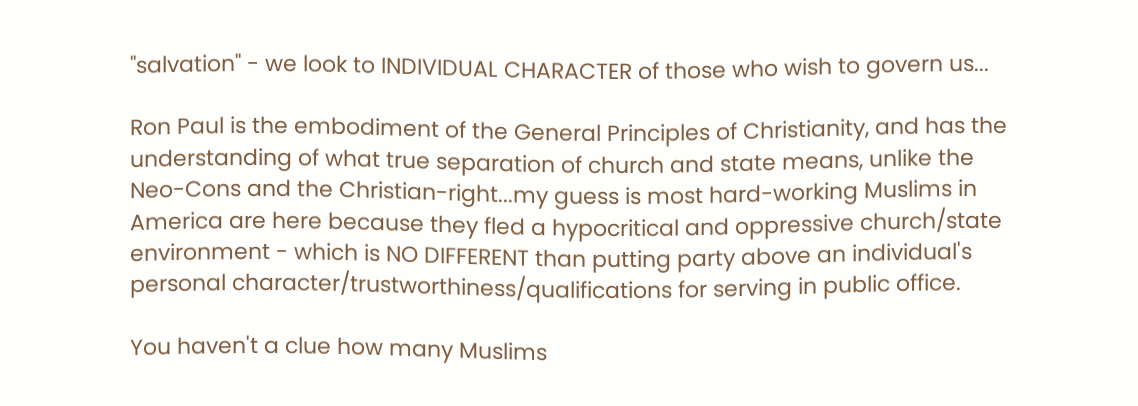"salvation" - we look to INDIVIDUAL CHARACTER of those who wish to govern us...

Ron Paul is the embodiment of the General Principles of Christianity, and has the understanding of what true separation of church and state means, unlike the Neo-Cons and the Christian-right...my guess is most hard-working Muslims in America are here because they fled a hypocritical and oppressive church/state environment - which is NO DIFFERENT than putting party above an individual's personal character/trustworthiness/qualifications for serving in public office.

You haven't a clue how many Muslims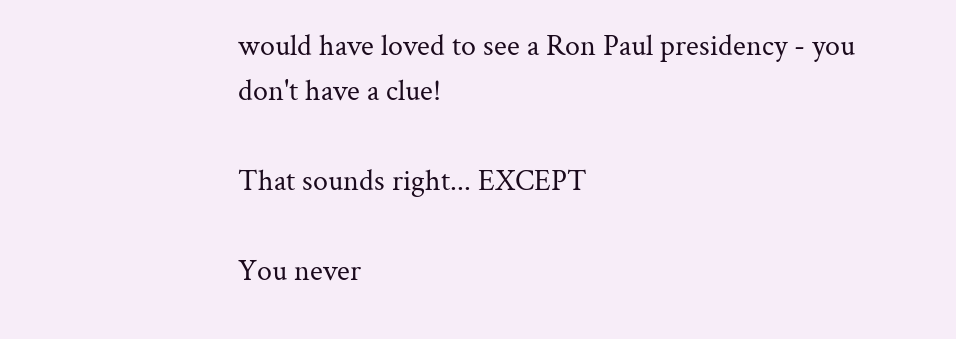would have loved to see a Ron Paul presidency - you don't have a clue!

That sounds right... EXCEPT

You never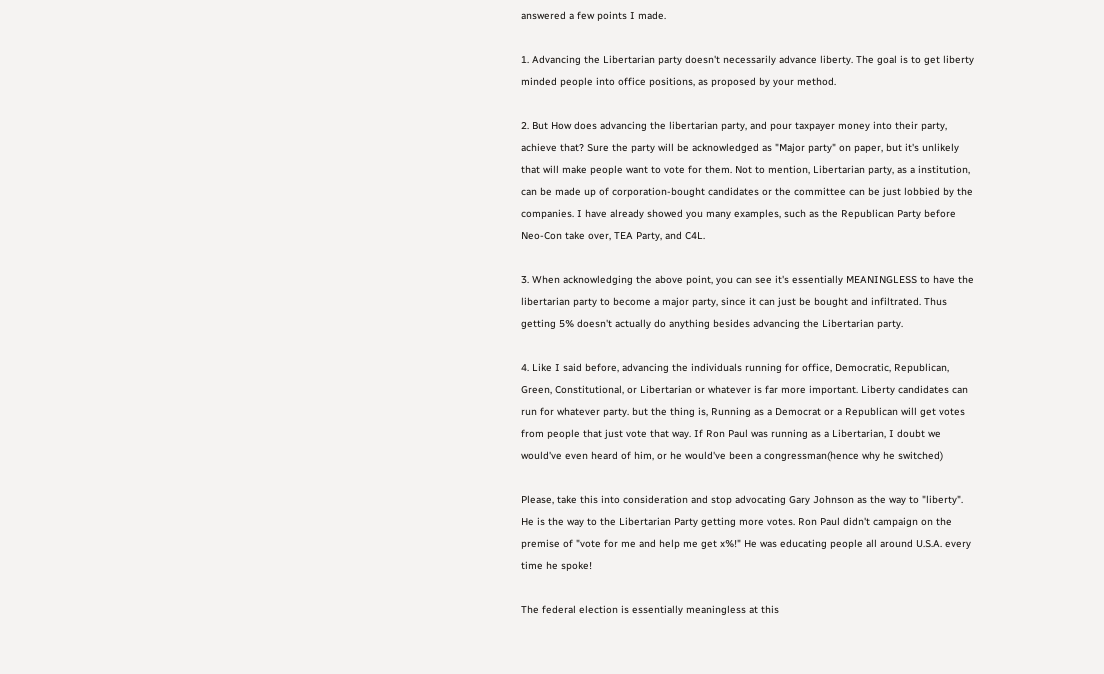answered a few points I made.

1. Advancing the Libertarian party doesn't necessarily advance liberty. The goal is to get liberty minded people into office positions, as proposed by your method.

2. But How does advancing the libertarian party, and pour taxpayer money into their party, achieve that? Sure the party will be acknowledged as "Major party" on paper, but it's unlikely that will make people want to vote for them. Not to mention, Libertarian party, as a institution, can be made up of corporation-bought candidates or the committee can be just lobbied by the companies. I have already showed you many examples, such as the Republican Party before Neo-Con take over, TEA Party, and C4L.

3. When acknowledging the above point, you can see it's essentially MEANINGLESS to have the libertarian party to become a major party, since it can just be bought and infiltrated. Thus getting 5% doesn't actually do anything besides advancing the Libertarian party.

4. Like I said before, advancing the individuals running for office, Democratic, Republican, Green, Constitutional, or Libertarian or whatever is far more important. Liberty candidates can run for whatever party. but the thing is, Running as a Democrat or a Republican will get votes from people that just vote that way. If Ron Paul was running as a Libertarian, I doubt we would've even heard of him, or he would've been a congressman(hence why he switched)

Please, take this into consideration and stop advocating Gary Johnson as the way to "liberty". He is the way to the Libertarian Party getting more votes. Ron Paul didn't campaign on the premise of "vote for me and help me get x%!" He was educating people all around U.S.A. every time he spoke!

The federal election is essentially meaningless at this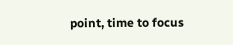point, time to focus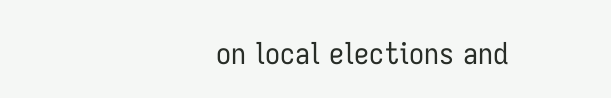on local elections and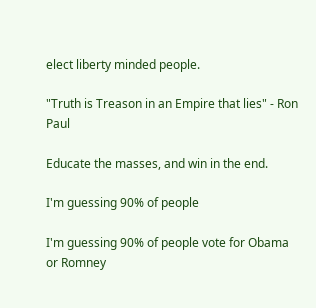elect liberty minded people.

"Truth is Treason in an Empire that lies" - Ron Paul

Educate the masses, and win in the end.

I'm guessing 90% of people

I'm guessing 90% of people vote for Obama or Romney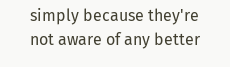simply because they're not aware of any better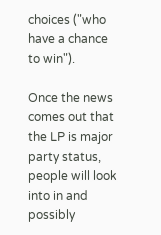choices ("who have a chance to win").

Once the news comes out that the LP is major party status, people will look into in and possibly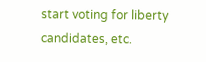start voting for liberty candidates, etc.